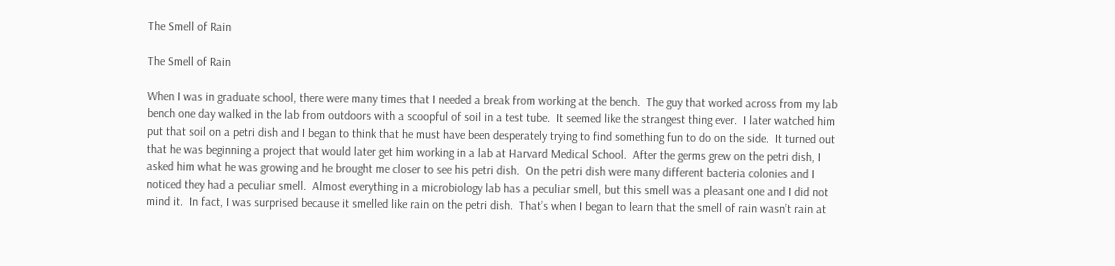The Smell of Rain

The Smell of Rain

When I was in graduate school, there were many times that I needed a break from working at the bench.  The guy that worked across from my lab bench one day walked in the lab from outdoors with a scoopful of soil in a test tube.  It seemed like the strangest thing ever.  I later watched him put that soil on a petri dish and I began to think that he must have been desperately trying to find something fun to do on the side.  It turned out that he was beginning a project that would later get him working in a lab at Harvard Medical School.  After the germs grew on the petri dish, I asked him what he was growing and he brought me closer to see his petri dish.  On the petri dish were many different bacteria colonies and I noticed they had a peculiar smell.  Almost everything in a microbiology lab has a peculiar smell, but this smell was a pleasant one and I did not mind it.  In fact, I was surprised because it smelled like rain on the petri dish.  That’s when I began to learn that the smell of rain wasn’t rain at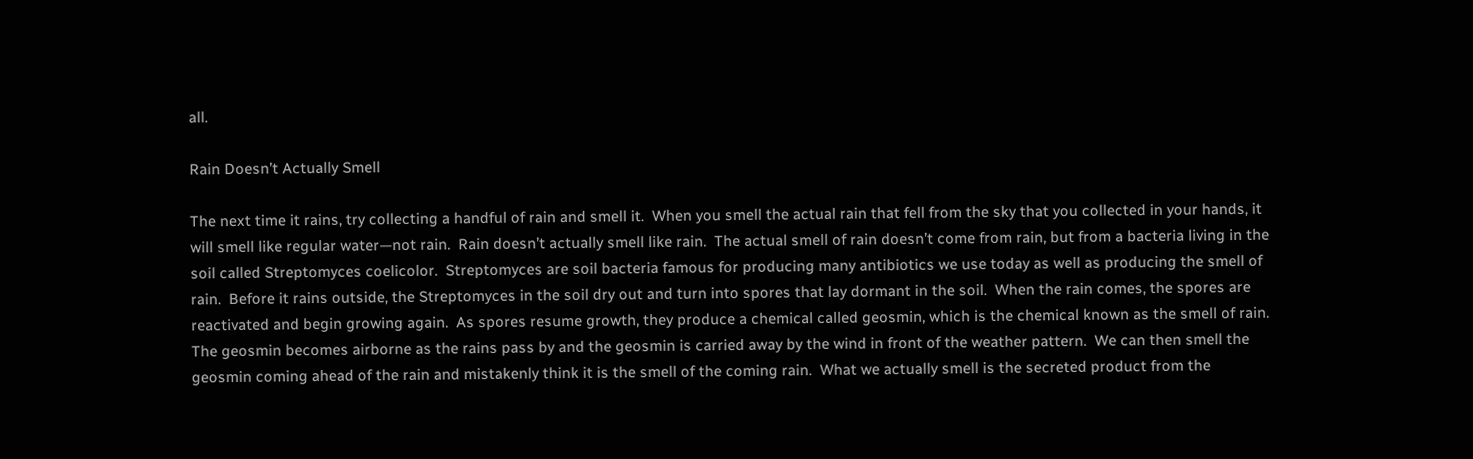all.

Rain Doesn’t Actually Smell

The next time it rains, try collecting a handful of rain and smell it.  When you smell the actual rain that fell from the sky that you collected in your hands, it will smell like regular water—not rain.  Rain doesn’t actually smell like rain.  The actual smell of rain doesn’t come from rain, but from a bacteria living in the soil called Streptomyces coelicolor.  Streptomyces are soil bacteria famous for producing many antibiotics we use today as well as producing the smell of rain.  Before it rains outside, the Streptomyces in the soil dry out and turn into spores that lay dormant in the soil.  When the rain comes, the spores are reactivated and begin growing again.  As spores resume growth, they produce a chemical called geosmin, which is the chemical known as the smell of rain.  The geosmin becomes airborne as the rains pass by and the geosmin is carried away by the wind in front of the weather pattern.  We can then smell the geosmin coming ahead of the rain and mistakenly think it is the smell of the coming rain.  What we actually smell is the secreted product from the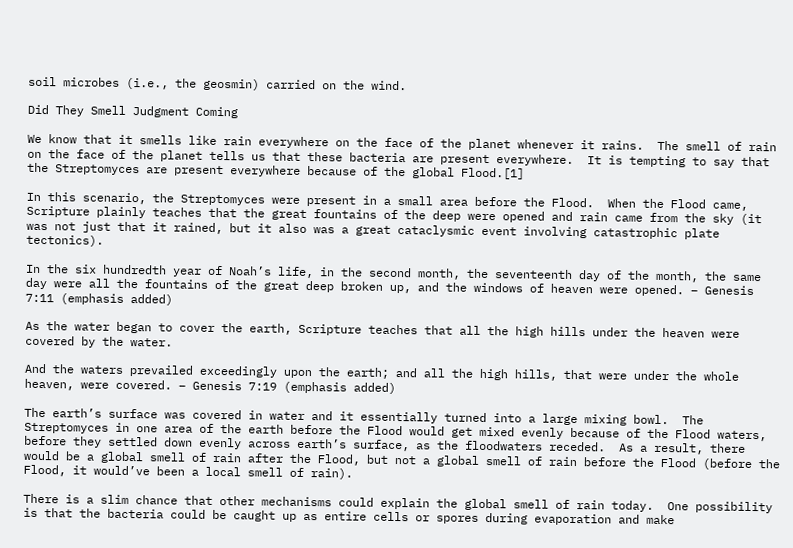soil microbes (i.e., the geosmin) carried on the wind.

Did They Smell Judgment Coming

We know that it smells like rain everywhere on the face of the planet whenever it rains.  The smell of rain on the face of the planet tells us that these bacteria are present everywhere.  It is tempting to say that the Streptomyces are present everywhere because of the global Flood.[1]

In this scenario, the Streptomyces were present in a small area before the Flood.  When the Flood came, Scripture plainly teaches that the great fountains of the deep were opened and rain came from the sky (it was not just that it rained, but it also was a great cataclysmic event involving catastrophic plate tectonics).

In the six hundredth year of Noah’s life, in the second month, the seventeenth day of the month, the same day were all the fountains of the great deep broken up, and the windows of heaven were opened. – Genesis 7:11 (emphasis added)

As the water began to cover the earth, Scripture teaches that all the high hills under the heaven were covered by the water.

And the waters prevailed exceedingly upon the earth; and all the high hills, that were under the whole heaven, were covered. – Genesis 7:19 (emphasis added)

The earth’s surface was covered in water and it essentially turned into a large mixing bowl.  The Streptomyces in one area of the earth before the Flood would get mixed evenly because of the Flood waters, before they settled down evenly across earth’s surface, as the floodwaters receded.  As a result, there would be a global smell of rain after the Flood, but not a global smell of rain before the Flood (before the Flood, it would’ve been a local smell of rain).

There is a slim chance that other mechanisms could explain the global smell of rain today.  One possibility is that the bacteria could be caught up as entire cells or spores during evaporation and make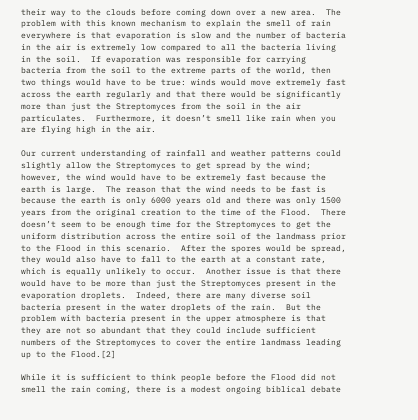their way to the clouds before coming down over a new area.  The problem with this known mechanism to explain the smell of rain everywhere is that evaporation is slow and the number of bacteria in the air is extremely low compared to all the bacteria living in the soil.  If evaporation was responsible for carrying bacteria from the soil to the extreme parts of the world, then two things would have to be true: winds would move extremely fast across the earth regularly and that there would be significantly more than just the Streptomyces from the soil in the air particulates.  Furthermore, it doesn’t smell like rain when you are flying high in the air.

Our current understanding of rainfall and weather patterns could slightly allow the Streptomyces to get spread by the wind; however, the wind would have to be extremely fast because the earth is large.  The reason that the wind needs to be fast is because the earth is only 6000 years old and there was only 1500 years from the original creation to the time of the Flood.  There doesn’t seem to be enough time for the Streptomyces to get the uniform distribution across the entire soil of the landmass prior to the Flood in this scenario.  After the spores would be spread, they would also have to fall to the earth at a constant rate, which is equally unlikely to occur.  Another issue is that there would have to be more than just the Streptomyces present in the evaporation droplets.  Indeed, there are many diverse soil bacteria present in the water droplets of the rain.  But the problem with bacteria present in the upper atmosphere is that they are not so abundant that they could include sufficient numbers of the Streptomyces to cover the entire landmass leading up to the Flood.[2]

While it is sufficient to think people before the Flood did not smell the rain coming, there is a modest ongoing biblical debate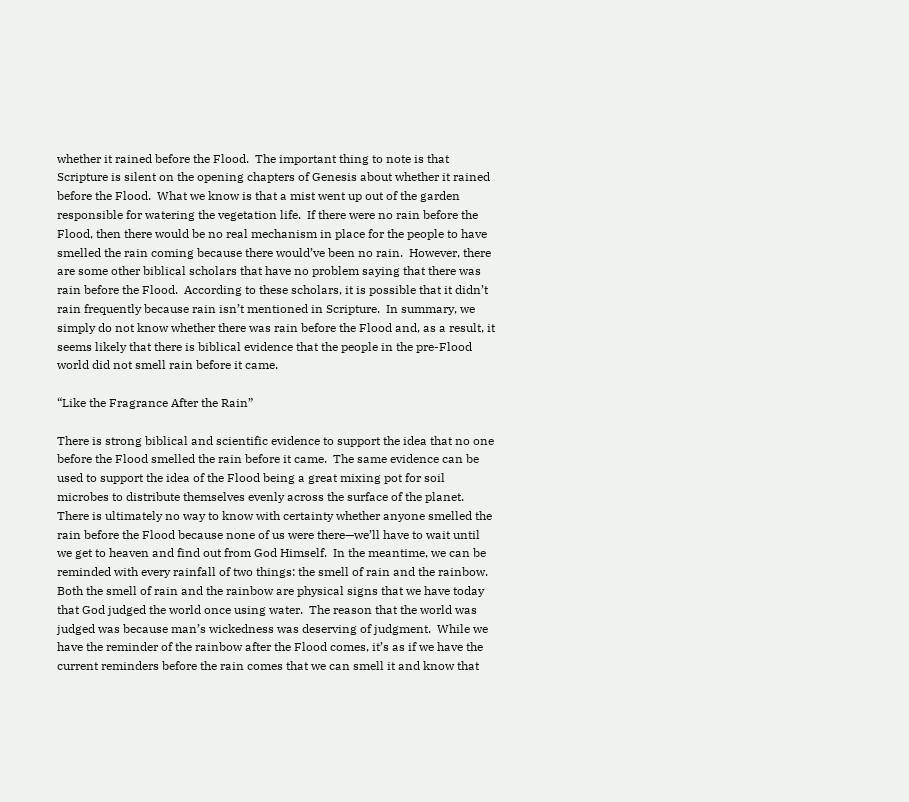whether it rained before the Flood.  The important thing to note is that Scripture is silent on the opening chapters of Genesis about whether it rained before the Flood.  What we know is that a mist went up out of the garden responsible for watering the vegetation life.  If there were no rain before the Flood, then there would be no real mechanism in place for the people to have smelled the rain coming because there would’ve been no rain.  However, there are some other biblical scholars that have no problem saying that there was rain before the Flood.  According to these scholars, it is possible that it didn’t rain frequently because rain isn’t mentioned in Scripture.  In summary, we simply do not know whether there was rain before the Flood and, as a result, it seems likely that there is biblical evidence that the people in the pre-Flood world did not smell rain before it came.

“Like the Fragrance After the Rain”

There is strong biblical and scientific evidence to support the idea that no one before the Flood smelled the rain before it came.  The same evidence can be used to support the idea of the Flood being a great mixing pot for soil microbes to distribute themselves evenly across the surface of the planet.  There is ultimately no way to know with certainty whether anyone smelled the rain before the Flood because none of us were there—we’ll have to wait until we get to heaven and find out from God Himself.  In the meantime, we can be reminded with every rainfall of two things: the smell of rain and the rainbow.  Both the smell of rain and the rainbow are physical signs that we have today that God judged the world once using water.  The reason that the world was judged was because man’s wickedness was deserving of judgment.  While we have the reminder of the rainbow after the Flood comes, it’s as if we have the current reminders before the rain comes that we can smell it and know that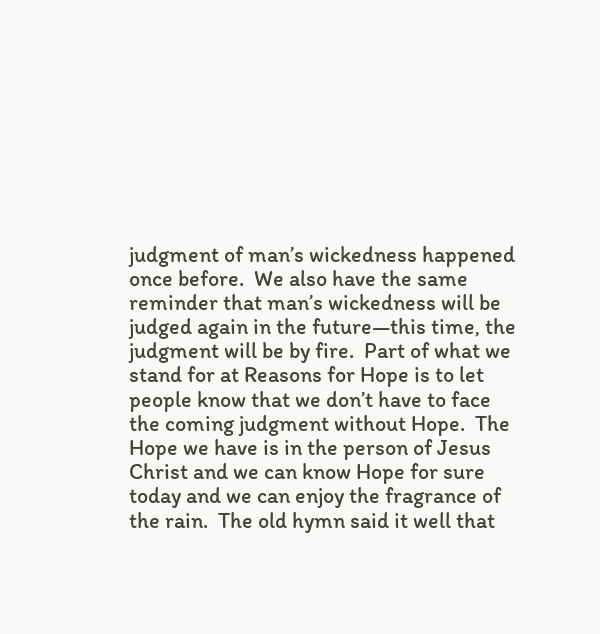judgment of man’s wickedness happened once before.  We also have the same reminder that man’s wickedness will be judged again in the future—this time, the judgment will be by fire.  Part of what we stand for at Reasons for Hope is to let people know that we don’t have to face the coming judgment without Hope.  The Hope we have is in the person of Jesus Christ and we can know Hope for sure today and we can enjoy the fragrance of the rain.  The old hymn said it well that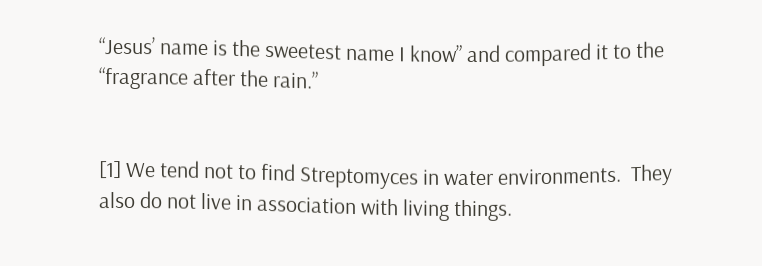“Jesus’ name is the sweetest name I know” and compared it to the “fragrance after the rain.”


[1] We tend not to find Streptomyces in water environments.  They also do not live in association with living things.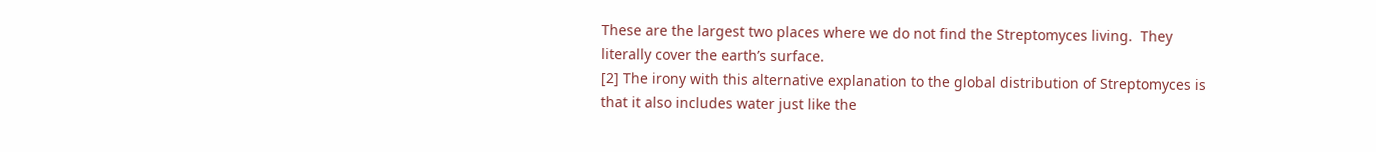These are the largest two places where we do not find the Streptomyces living.  They literally cover the earth’s surface.
[2] The irony with this alternative explanation to the global distribution of Streptomyces is that it also includes water just like the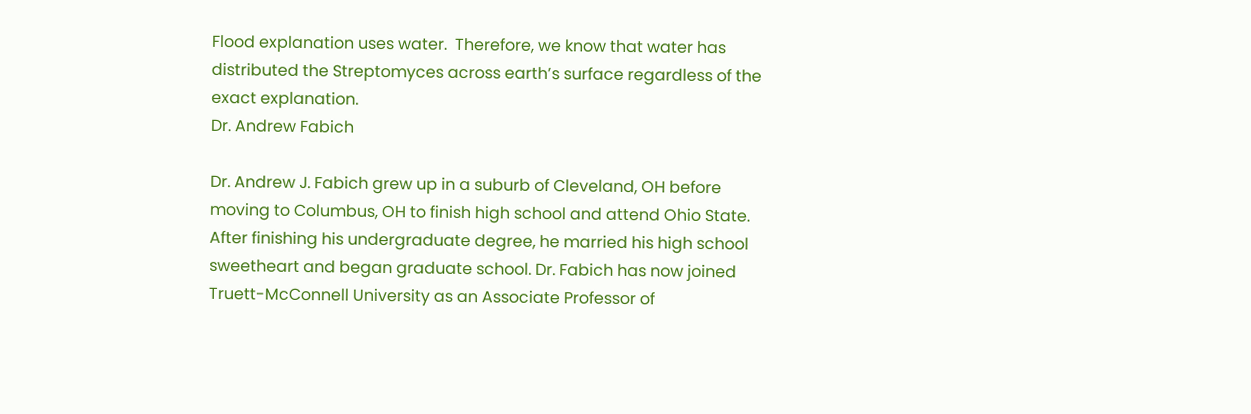Flood explanation uses water.  Therefore, we know that water has distributed the Streptomyces across earth’s surface regardless of the exact explanation.
Dr. Andrew Fabich

Dr. Andrew J. Fabich grew up in a suburb of Cleveland, OH before moving to Columbus, OH to finish high school and attend Ohio State. After finishing his undergraduate degree, he married his high school sweetheart and began graduate school. Dr. Fabich has now joined Truett-McConnell University as an Associate Professor of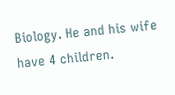Biology. He and his wife have 4 children.